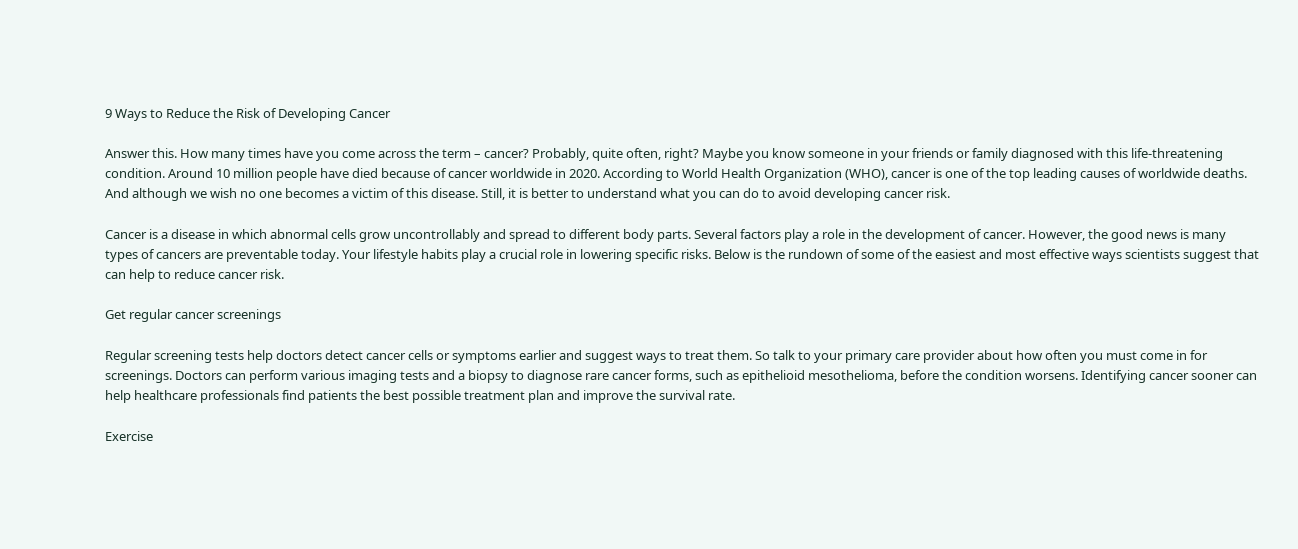9 Ways to Reduce the Risk of Developing Cancer

Answer this. How many times have you come across the term – cancer? Probably, quite often, right? Maybe you know someone in your friends or family diagnosed with this life-threatening condition. Around 10 million people have died because of cancer worldwide in 2020. According to World Health Organization (WHO), cancer is one of the top leading causes of worldwide deaths. And although we wish no one becomes a victim of this disease. Still, it is better to understand what you can do to avoid developing cancer risk.

Cancer is a disease in which abnormal cells grow uncontrollably and spread to different body parts. Several factors play a role in the development of cancer. However, the good news is many types of cancers are preventable today. Your lifestyle habits play a crucial role in lowering specific risks. Below is the rundown of some of the easiest and most effective ways scientists suggest that can help to reduce cancer risk.

Get regular cancer screenings

Regular screening tests help doctors detect cancer cells or symptoms earlier and suggest ways to treat them. So talk to your primary care provider about how often you must come in for screenings. Doctors can perform various imaging tests and a biopsy to diagnose rare cancer forms, such as epithelioid mesothelioma, before the condition worsens. Identifying cancer sooner can help healthcare professionals find patients the best possible treatment plan and improve the survival rate.

Exercise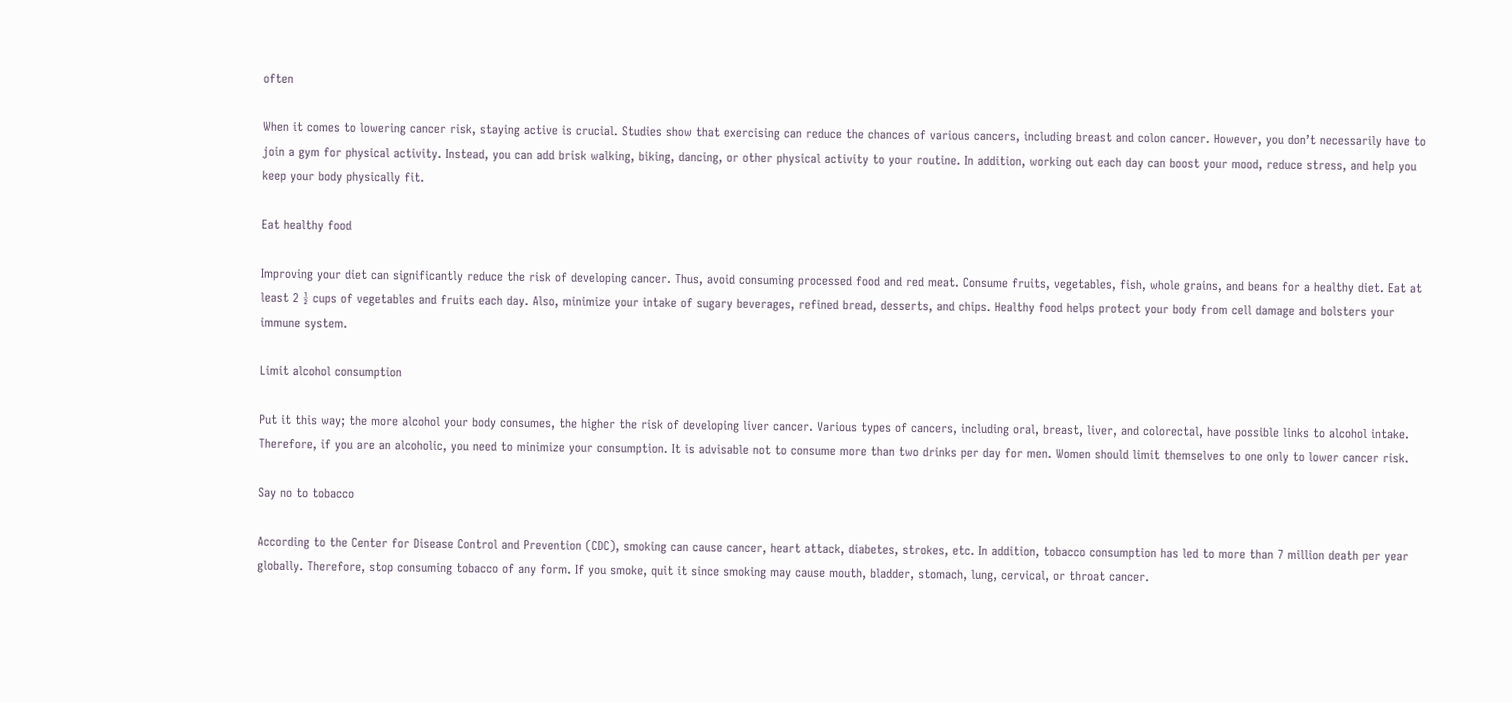often

When it comes to lowering cancer risk, staying active is crucial. Studies show that exercising can reduce the chances of various cancers, including breast and colon cancer. However, you don’t necessarily have to join a gym for physical activity. Instead, you can add brisk walking, biking, dancing, or other physical activity to your routine. In addition, working out each day can boost your mood, reduce stress, and help you keep your body physically fit.

Eat healthy food

Improving your diet can significantly reduce the risk of developing cancer. Thus, avoid consuming processed food and red meat. Consume fruits, vegetables, fish, whole grains, and beans for a healthy diet. Eat at least 2 ½ cups of vegetables and fruits each day. Also, minimize your intake of sugary beverages, refined bread, desserts, and chips. Healthy food helps protect your body from cell damage and bolsters your immune system.

Limit alcohol consumption

Put it this way; the more alcohol your body consumes, the higher the risk of developing liver cancer. Various types of cancers, including oral, breast, liver, and colorectal, have possible links to alcohol intake. Therefore, if you are an alcoholic, you need to minimize your consumption. It is advisable not to consume more than two drinks per day for men. Women should limit themselves to one only to lower cancer risk.

Say no to tobacco

According to the Center for Disease Control and Prevention (CDC), smoking can cause cancer, heart attack, diabetes, strokes, etc. In addition, tobacco consumption has led to more than 7 million death per year globally. Therefore, stop consuming tobacco of any form. If you smoke, quit it since smoking may cause mouth, bladder, stomach, lung, cervical, or throat cancer.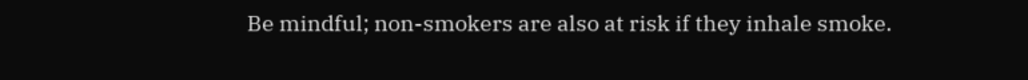Be mindful; non-smokers are also at risk if they inhale smoke.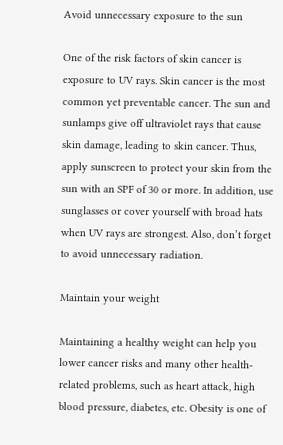Avoid unnecessary exposure to the sun

One of the risk factors of skin cancer is exposure to UV rays. Skin cancer is the most common yet preventable cancer. The sun and sunlamps give off ultraviolet rays that cause skin damage, leading to skin cancer. Thus, apply sunscreen to protect your skin from the sun with an SPF of 30 or more. In addition, use sunglasses or cover yourself with broad hats when UV rays are strongest. Also, don’t forget to avoid unnecessary radiation.

Maintain your weight

Maintaining a healthy weight can help you lower cancer risks and many other health-related problems, such as heart attack, high blood pressure, diabetes, etc. Obesity is one of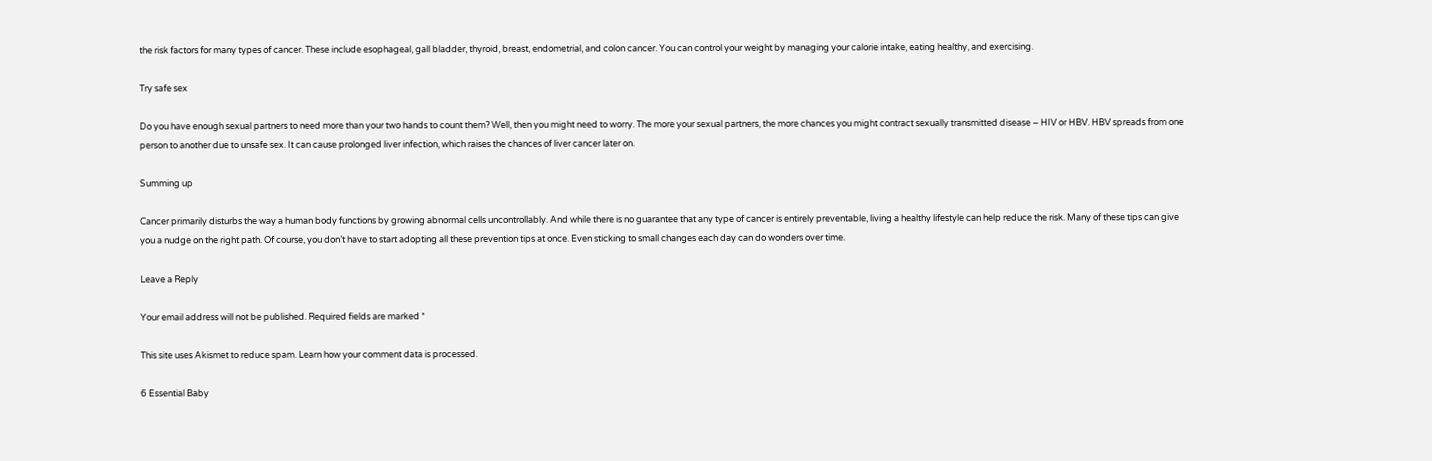the risk factors for many types of cancer. These include esophageal, gall bladder, thyroid, breast, endometrial, and colon cancer. You can control your weight by managing your calorie intake, eating healthy, and exercising.

Try safe sex

Do you have enough sexual partners to need more than your two hands to count them? Well, then you might need to worry. The more your sexual partners, the more chances you might contract sexually transmitted disease – HIV or HBV. HBV spreads from one person to another due to unsafe sex. It can cause prolonged liver infection, which raises the chances of liver cancer later on.

Summing up

Cancer primarily disturbs the way a human body functions by growing abnormal cells uncontrollably. And while there is no guarantee that any type of cancer is entirely preventable, living a healthy lifestyle can help reduce the risk. Many of these tips can give you a nudge on the right path. Of course, you don’t have to start adopting all these prevention tips at once. Even sticking to small changes each day can do wonders over time.

Leave a Reply

Your email address will not be published. Required fields are marked *

This site uses Akismet to reduce spam. Learn how your comment data is processed.

6 Essential Baby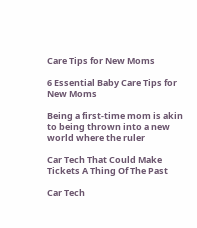Care Tips for New Moms

6 Essential Baby Care Tips for New Moms

Being a first-time mom is akin to being thrown into a new world where the ruler

Car Tech That Could Make Tickets A Thing Of The Past

Car Tech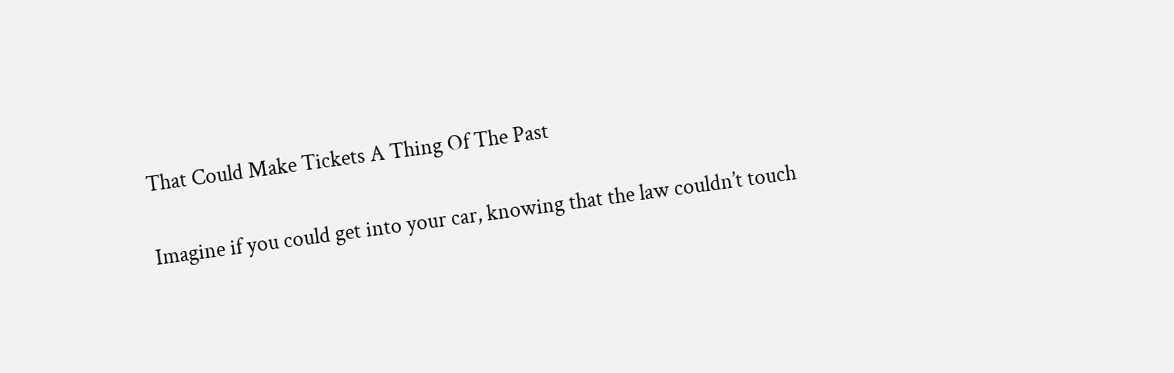That Could Make Tickets A Thing Of The Past

Imagine if you could get into your car, knowing that the law couldn’t touch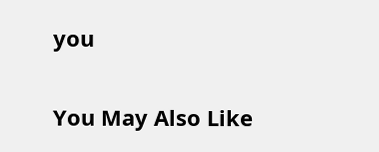you

You May Also Like